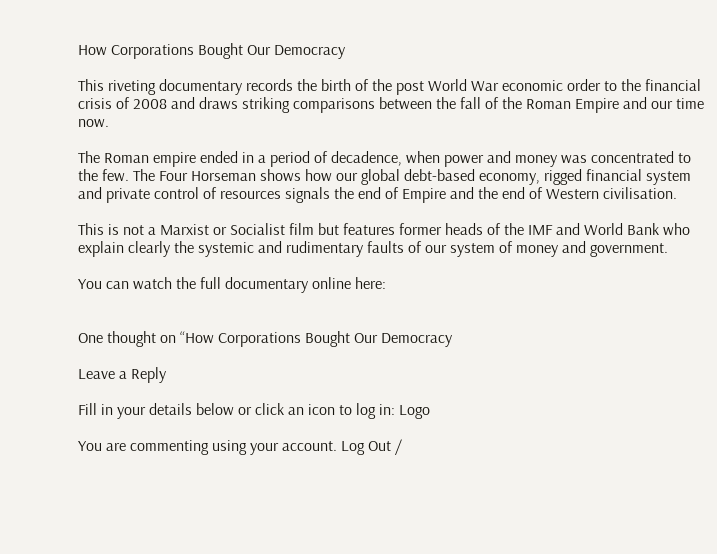How Corporations Bought Our Democracy

This riveting documentary records the birth of the post World War economic order to the financial crisis of 2008 and draws striking comparisons between the fall of the Roman Empire and our time now.

The Roman empire ended in a period of decadence, when power and money was concentrated to the few. The Four Horseman shows how our global debt-based economy, rigged financial system and private control of resources signals the end of Empire and the end of Western civilisation.

This is not a Marxist or Socialist film but features former heads of the IMF and World Bank who explain clearly the systemic and rudimentary faults of our system of money and government.

You can watch the full documentary online here:


One thought on “How Corporations Bought Our Democracy

Leave a Reply

Fill in your details below or click an icon to log in: Logo

You are commenting using your account. Log Out /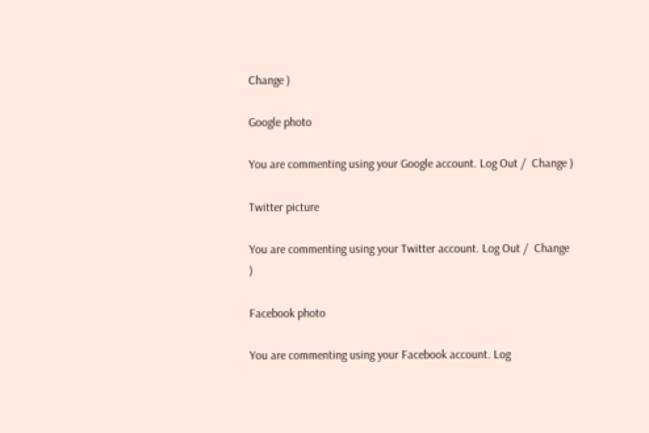Change )

Google photo

You are commenting using your Google account. Log Out /  Change )

Twitter picture

You are commenting using your Twitter account. Log Out /  Change )

Facebook photo

You are commenting using your Facebook account. Log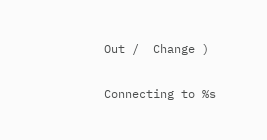Out /  Change )

Connecting to %s